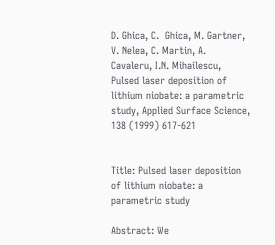D. Ghica, C.  Ghica, M. Gartner, V. Nelea, C. Martin, A.  Cavaleru, I.N. Mihailescu, Pulsed laser deposition of lithium niobate: a parametric study, Applied Surface Science, 138 (1999) 617-621


Title: Pulsed laser deposition of lithium niobate: a parametric study

Abstract: We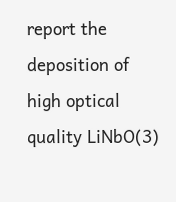report the deposition of high optical quality LiNbO(3)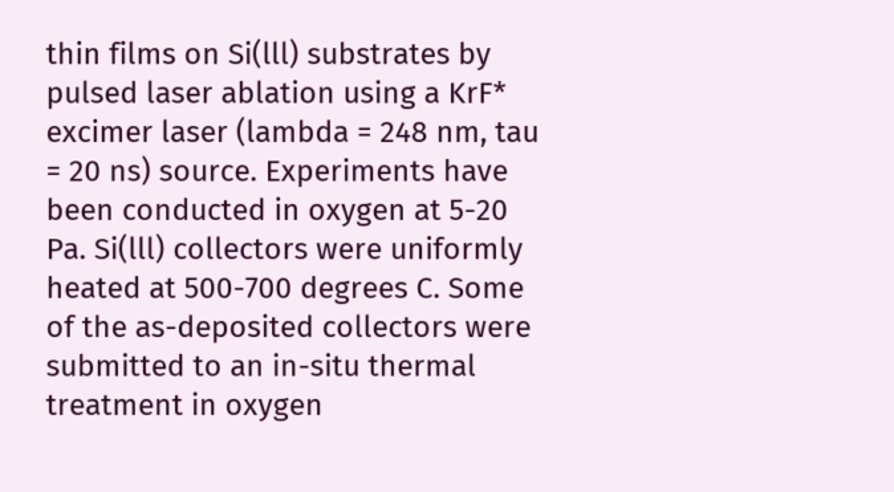thin films on Si(lll) substrates by pulsed laser ablation using a KrF* excimer laser (lambda = 248 nm, tau = 20 ns) source. Experiments have been conducted in oxygen at 5-20 Pa. Si(lll) collectors were uniformly heated at 500-700 degrees C. Some of the as-deposited collectors were submitted to an in-situ thermal treatment in oxygen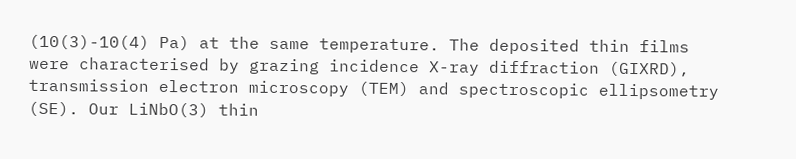(10(3)-10(4) Pa) at the same temperature. The deposited thin films were characterised by grazing incidence X-ray diffraction (GIXRD), transmission electron microscopy (TEM) and spectroscopic ellipsometry (SE). Our LiNbO(3) thin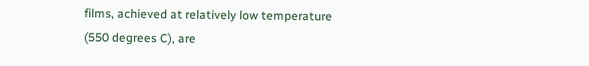films, achieved at relatively low temperature (550 degrees C), are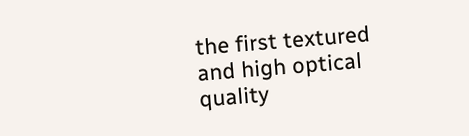the first textured and high optical quality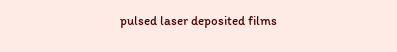pulsed laser deposited films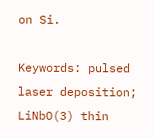on Si.

Keywords: pulsed laser deposition; LiNbO(3) thin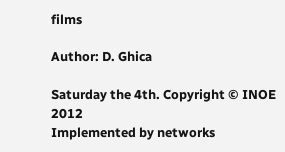films

Author: D. Ghica

Saturday the 4th. Copyright © INOE 2012
Implemented by networks